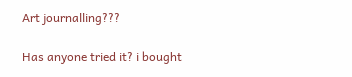Art journalling???

Has anyone tried it? i bought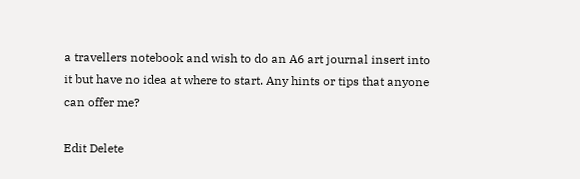a travellers notebook and wish to do an A6 art journal insert into it but have no idea at where to start. Any hints or tips that anyone can offer me?

Edit Delete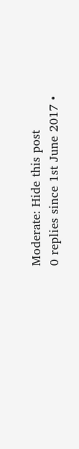Moderate: Hide this post
0 replies since 1st June 2017 •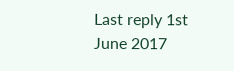Last reply 1st June 2017